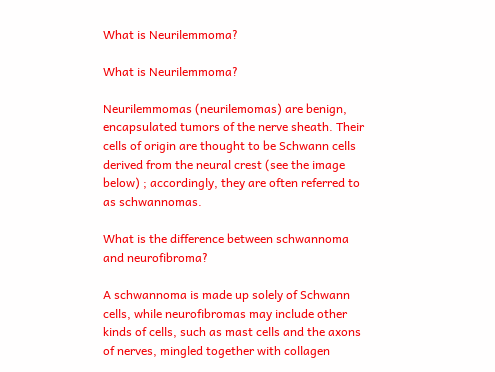What is Neurilemmoma?

What is Neurilemmoma?

Neurilemmomas (neurilemomas) are benign, encapsulated tumors of the nerve sheath. Their cells of origin are thought to be Schwann cells derived from the neural crest (see the image below) ; accordingly, they are often referred to as schwannomas.

What is the difference between schwannoma and neurofibroma?

A schwannoma is made up solely of Schwann cells, while neurofibromas may include other kinds of cells, such as mast cells and the axons of nerves, mingled together with collagen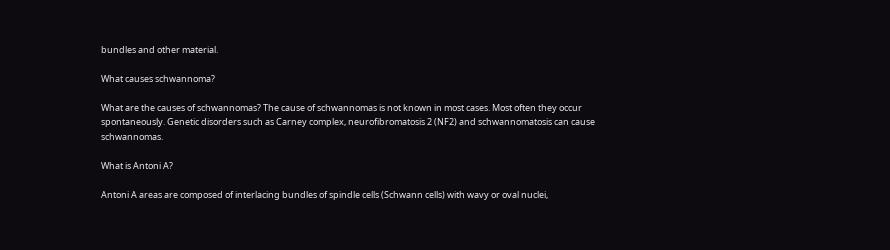bundles and other material.

What causes schwannoma?

What are the causes of schwannomas? The cause of schwannomas is not known in most cases. Most often they occur spontaneously. Genetic disorders such as Carney complex, neurofibromatosis 2 (NF2) and schwannomatosis can cause schwannomas.

What is Antoni A?

Antoni A areas are composed of interlacing bundles of spindle cells (Schwann cells) with wavy or oval nuclei,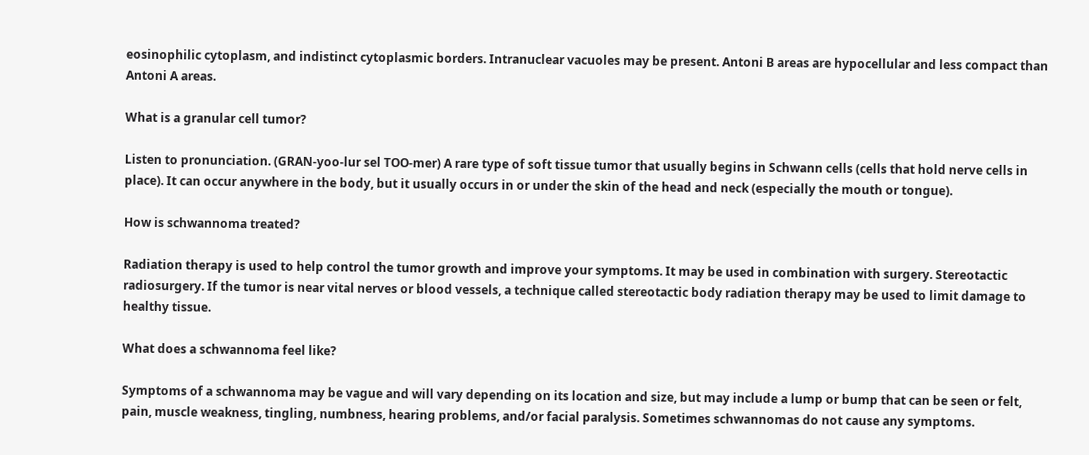eosinophilic cytoplasm, and indistinct cytoplasmic borders. Intranuclear vacuoles may be present. Antoni B areas are hypocellular and less compact than Antoni A areas.

What is a granular cell tumor?

Listen to pronunciation. (GRAN-yoo-lur sel TOO-mer) A rare type of soft tissue tumor that usually begins in Schwann cells (cells that hold nerve cells in place). It can occur anywhere in the body, but it usually occurs in or under the skin of the head and neck (especially the mouth or tongue).

How is schwannoma treated?

Radiation therapy is used to help control the tumor growth and improve your symptoms. It may be used in combination with surgery. Stereotactic radiosurgery. If the tumor is near vital nerves or blood vessels, a technique called stereotactic body radiation therapy may be used to limit damage to healthy tissue.

What does a schwannoma feel like?

Symptoms of a schwannoma may be vague and will vary depending on its location and size, but may include a lump or bump that can be seen or felt, pain, muscle weakness, tingling, numbness, hearing problems, and/or facial paralysis. Sometimes schwannomas do not cause any symptoms.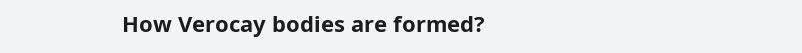How Verocay bodies are formed?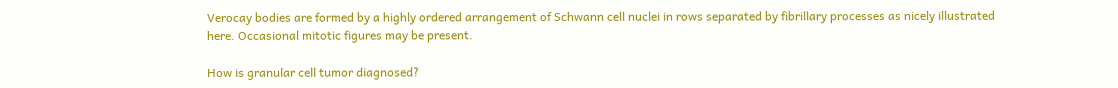Verocay bodies are formed by a highly ordered arrangement of Schwann cell nuclei in rows separated by fibrillary processes as nicely illustrated here. Occasional mitotic figures may be present.

How is granular cell tumor diagnosed?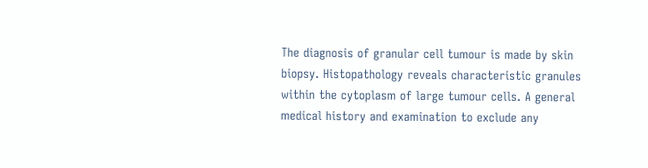The diagnosis of granular cell tumour is made by skin biopsy. Histopathology reveals characteristic granules within the cytoplasm of large tumour cells. A general medical history and examination to exclude any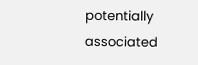potentially associated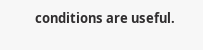conditions are useful.